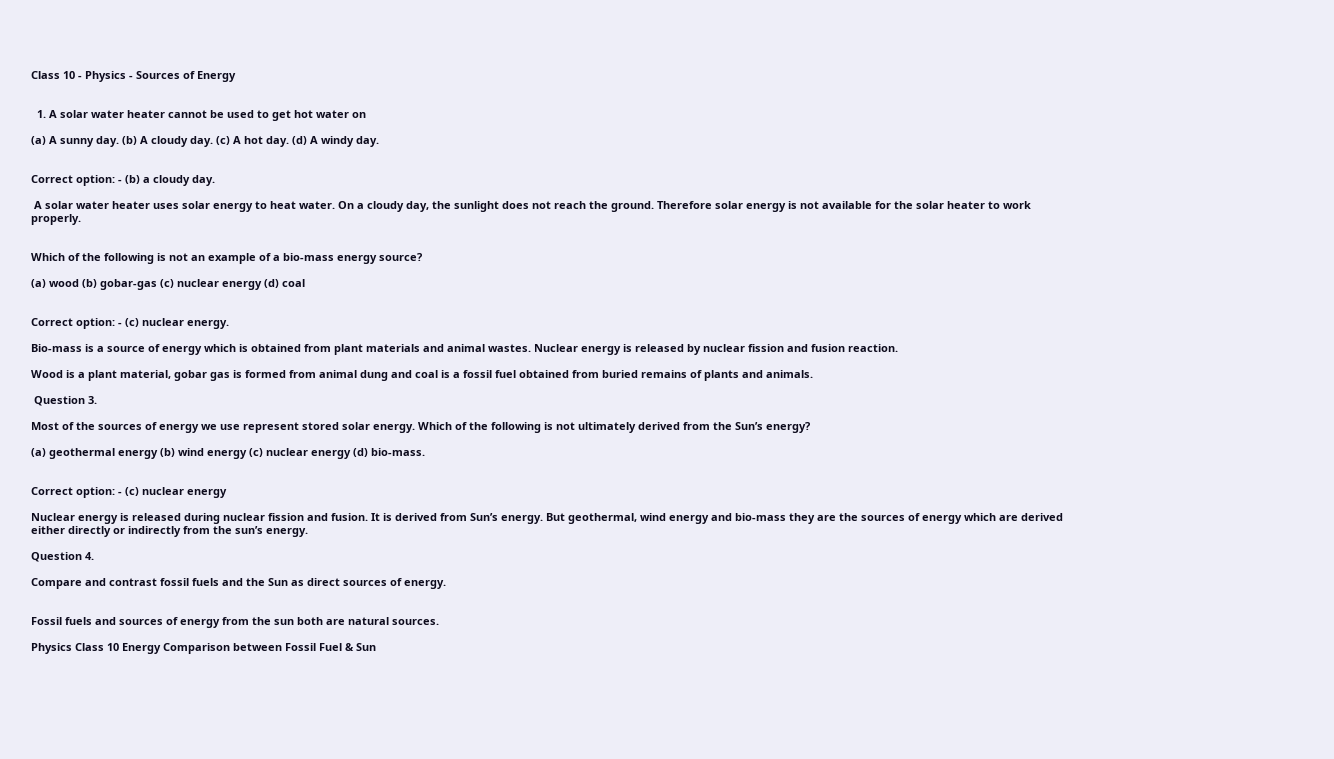Class 10 - Physics - Sources of Energy


  1. A solar water heater cannot be used to get hot water on

(a) A sunny day. (b) A cloudy day. (c) A hot day. (d) A windy day.


Correct option: - (b) a cloudy day.

 A solar water heater uses solar energy to heat water. On a cloudy day, the sunlight does not reach the ground. Therefore solar energy is not available for the solar heater to work properly.


Which of the following is not an example of a bio-mass energy source?

(a) wood (b) gobar-gas (c) nuclear energy (d) coal


Correct option: - (c) nuclear energy.

Bio-mass is a source of energy which is obtained from plant materials and animal wastes. Nuclear energy is released by nuclear fission and fusion reaction.

Wood is a plant material, gobar gas is formed from animal dung and coal is a fossil fuel obtained from buried remains of plants and animals.

 Question 3.

Most of the sources of energy we use represent stored solar energy. Which of the following is not ultimately derived from the Sun’s energy?

(a) geothermal energy (b) wind energy (c) nuclear energy (d) bio-mass.


Correct option: - (c) nuclear energy

Nuclear energy is released during nuclear fission and fusion. It is derived from Sun’s energy. But geothermal, wind energy and bio-mass they are the sources of energy which are derived either directly or indirectly from the sun’s energy.

Question 4.

Compare and contrast fossil fuels and the Sun as direct sources of energy.


Fossil fuels and sources of energy from the sun both are natural sources.

Physics Class 10 Energy Comparison between Fossil Fuel & Sun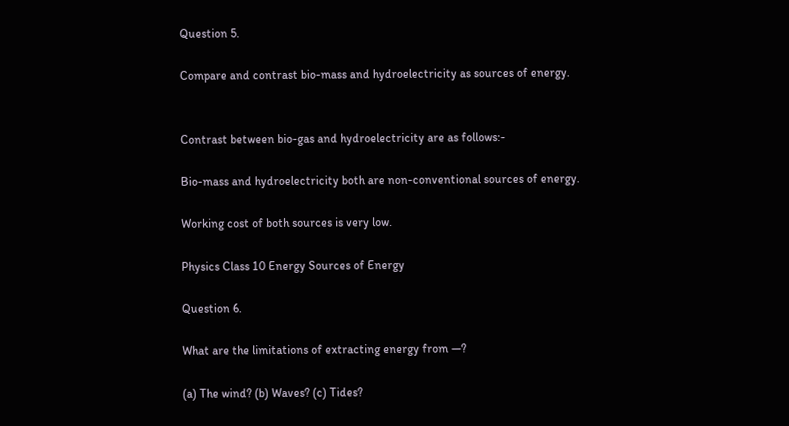Question 5.

Compare and contrast bio-mass and hydroelectricity as sources of energy.


Contrast between bio-gas and hydroelectricity are as follows:-

Bio-mass and hydroelectricity both are non-conventional sources of energy.

Working cost of both sources is very low.

Physics Class 10 Energy Sources of Energy

Question 6.

What are the limitations of extracting energy from —?

(a) The wind? (b) Waves? (c) Tides?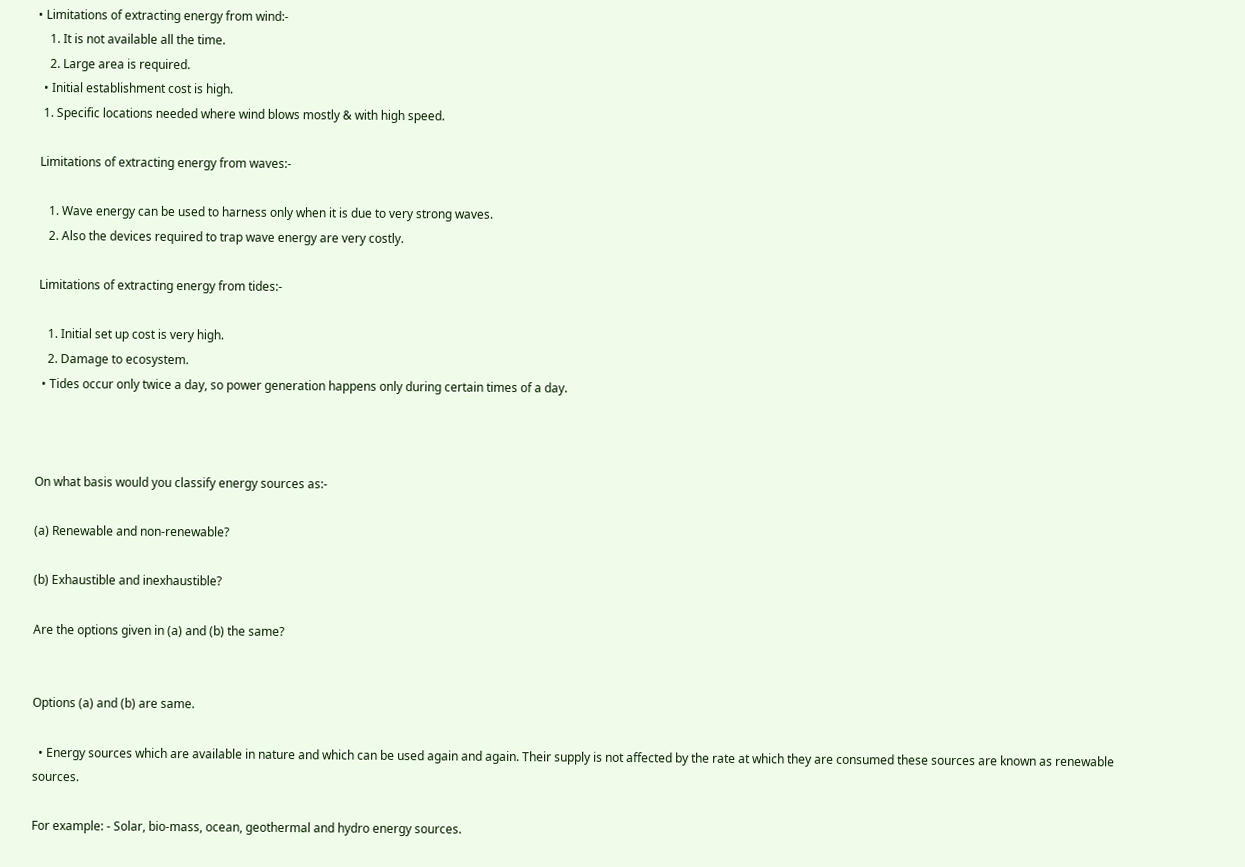• Limitations of extracting energy from wind:-
    1. It is not available all the time.
    2. Large area is required.
  • Initial establishment cost is high.
  1. Specific locations needed where wind blows mostly & with high speed.

 Limitations of extracting energy from waves:-

    1. Wave energy can be used to harness only when it is due to very strong waves.
    2. Also the devices required to trap wave energy are very costly.

 Limitations of extracting energy from tides:-

    1. Initial set up cost is very high.
    2. Damage to ecosystem.
  • Tides occur only twice a day, so power generation happens only during certain times of a day.



On what basis would you classify energy sources as:-

(a) Renewable and non-renewable?

(b) Exhaustible and inexhaustible?

Are the options given in (a) and (b) the same?


Options (a) and (b) are same.

  • Energy sources which are available in nature and which can be used again and again. Their supply is not affected by the rate at which they are consumed these sources are known as renewable sources.

For example: - Solar, bio-mass, ocean, geothermal and hydro energy sources.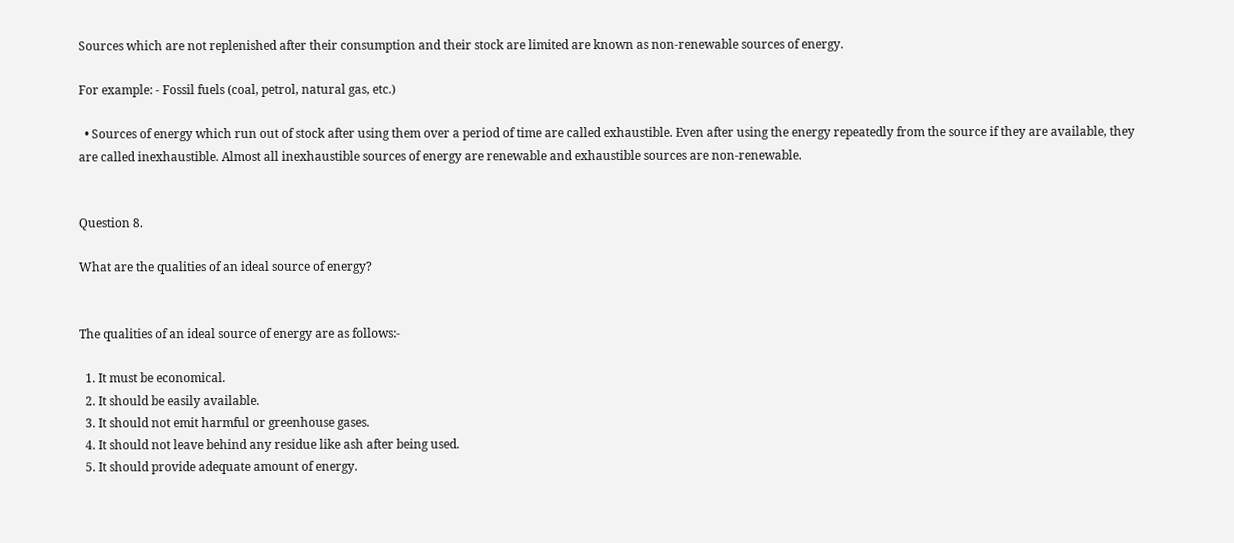Sources which are not replenished after their consumption and their stock are limited are known as non-renewable sources of energy.

For example: - Fossil fuels (coal, petrol, natural gas, etc.)

  • Sources of energy which run out of stock after using them over a period of time are called exhaustible. Even after using the energy repeatedly from the source if they are available, they are called inexhaustible. Almost all inexhaustible sources of energy are renewable and exhaustible sources are non-renewable.


Question 8.

What are the qualities of an ideal source of energy?


The qualities of an ideal source of energy are as follows:-

  1. It must be economical.
  2. It should be easily available.
  3. It should not emit harmful or greenhouse gases.
  4. It should not leave behind any residue like ash after being used.
  5. It should provide adequate amount of energy.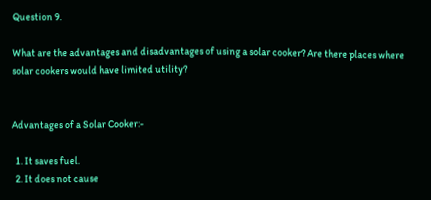Question 9.

What are the advantages and disadvantages of using a solar cooker? Are there places where solar cookers would have limited utility?


Advantages of a Solar Cooker:-

  1. It saves fuel.
  2. It does not cause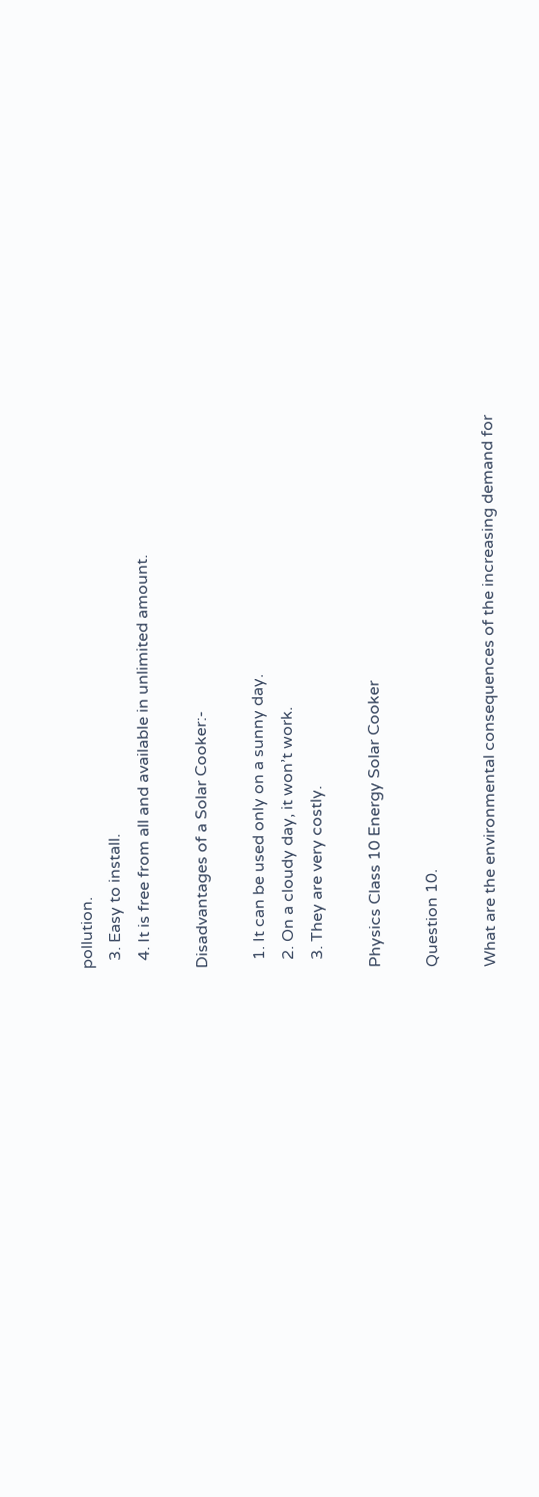pollution.
  3. Easy to install.
  4. It is free from all and available in unlimited amount.

Disadvantages of a Solar Cooker:-

  1. It can be used only on a sunny day.
  2. On a cloudy day, it won’t work.
  3. They are very costly.

Physics Class 10 Energy Solar Cooker

Question 10.

What are the environmental consequences of the increasing demand for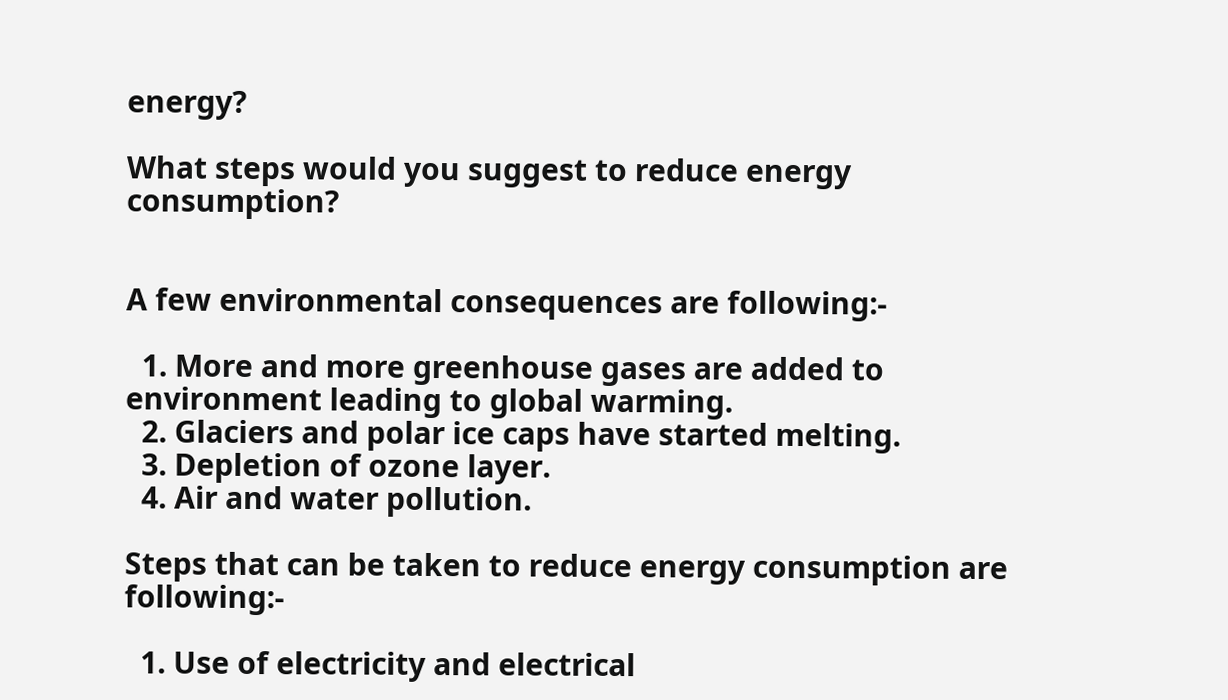energy?

What steps would you suggest to reduce energy consumption?


A few environmental consequences are following:-

  1. More and more greenhouse gases are added to environment leading to global warming.
  2. Glaciers and polar ice caps have started melting.
  3. Depletion of ozone layer.
  4. Air and water pollution.

Steps that can be taken to reduce energy consumption are following:-

  1. Use of electricity and electrical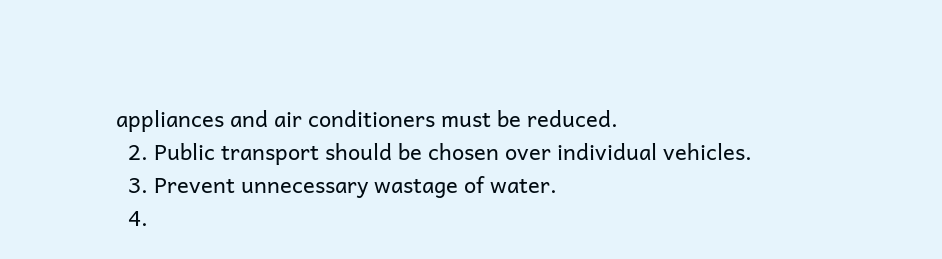appliances and air conditioners must be reduced.
  2. Public transport should be chosen over individual vehicles.
  3. Prevent unnecessary wastage of water.
  4.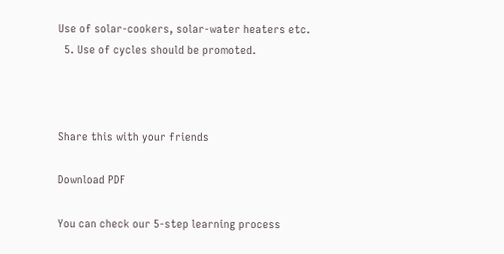Use of solar-cookers, solar-water heaters etc.
  5. Use of cycles should be promoted.



Share this with your friends

Download PDF

You can check our 5-step learning process